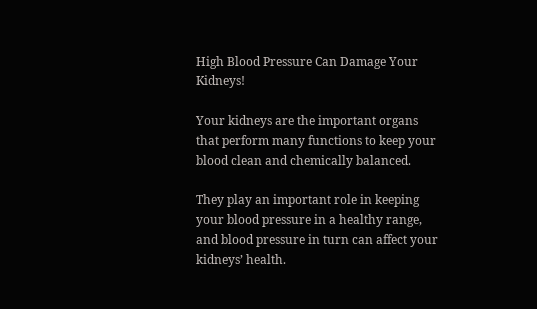High Blood Pressure Can Damage Your Kidneys!

Your kidneys are the important organs that perform many functions to keep your blood clean and chemically balanced.

They play an important role in keeping your blood pressure in a healthy range, and blood pressure in turn can affect your kidneys’ health.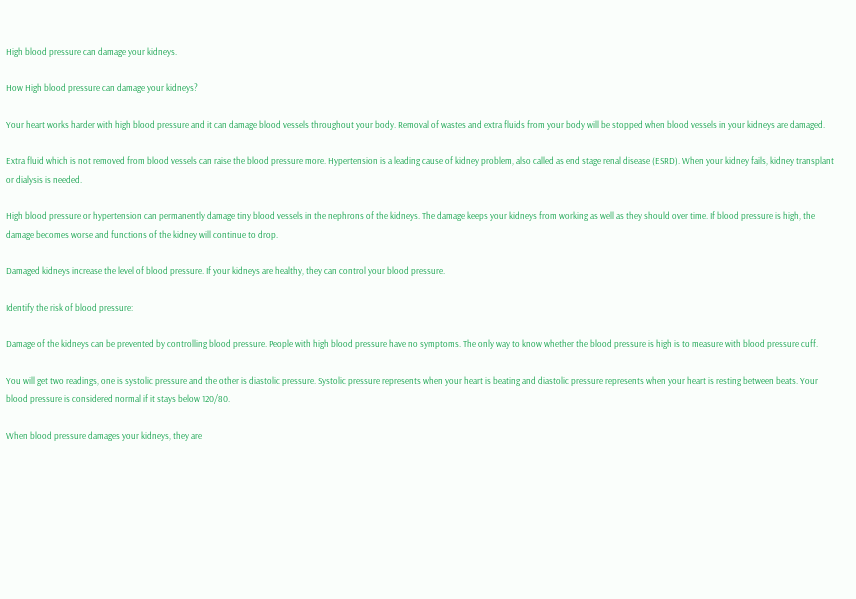High blood pressure can damage your kidneys.

How High blood pressure can damage your kidneys?

Your heart works harder with high blood pressure and it can damage blood vessels throughout your body. Removal of wastes and extra fluids from your body will be stopped when blood vessels in your kidneys are damaged.

Extra fluid which is not removed from blood vessels can raise the blood pressure more. Hypertension is a leading cause of kidney problem, also called as end stage renal disease (ESRD). When your kidney fails, kidney transplant or dialysis is needed.

High blood pressure or hypertension can permanently damage tiny blood vessels in the nephrons of the kidneys. The damage keeps your kidneys from working as well as they should over time. If blood pressure is high, the damage becomes worse and functions of the kidney will continue to drop.

Damaged kidneys increase the level of blood pressure. If your kidneys are healthy, they can control your blood pressure.

Identify the risk of blood pressure:

Damage of the kidneys can be prevented by controlling blood pressure. People with high blood pressure have no symptoms. The only way to know whether the blood pressure is high is to measure with blood pressure cuff.

You will get two readings, one is systolic pressure and the other is diastolic pressure. Systolic pressure represents when your heart is beating and diastolic pressure represents when your heart is resting between beats. Your blood pressure is considered normal if it stays below 120/80.

When blood pressure damages your kidneys, they are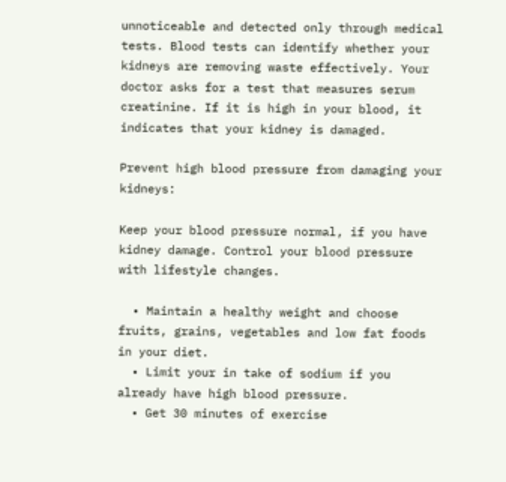unnoticeable and detected only through medical tests. Blood tests can identify whether your kidneys are removing waste effectively. Your doctor asks for a test that measures serum creatinine. If it is high in your blood, it indicates that your kidney is damaged.

Prevent high blood pressure from damaging your kidneys:

Keep your blood pressure normal, if you have kidney damage. Control your blood pressure with lifestyle changes.

  • Maintain a healthy weight and choose fruits, grains, vegetables and low fat foods in your diet.
  • Limit your in take of sodium if you already have high blood pressure.
  • Get 30 minutes of exercise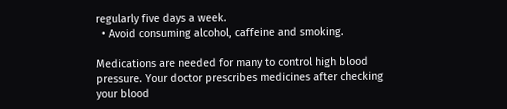regularly five days a week.
  • Avoid consuming alcohol, caffeine and smoking.

Medications are needed for many to control high blood pressure. Your doctor prescribes medicines after checking your blood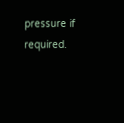pressure if required.